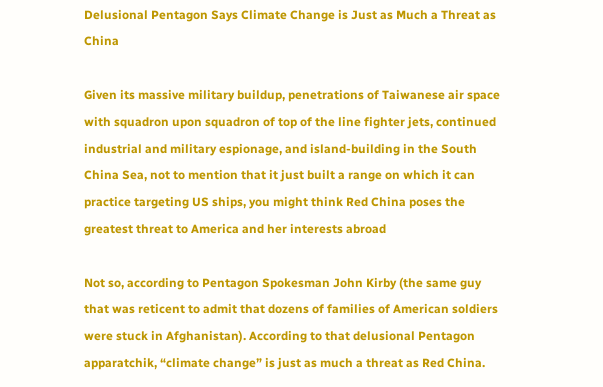Delusional Pentagon Says Climate Change is Just as Much a Threat as China

Given its massive military buildup, penetrations of Taiwanese air space with squadron upon squadron of top of the line fighter jets, continued industrial and military espionage, and island-building in the South China Sea, not to mention that it just built a range on which it can practice targeting US ships, you might think Red China poses the greatest threat to America and her interests abroad

Not so, according to Pentagon Spokesman John Kirby (the same guy that was reticent to admit that dozens of families of American soldiers were stuck in Afghanistan). According to that delusional Pentagon apparatchik, “climate change” is just as much a threat as Red China.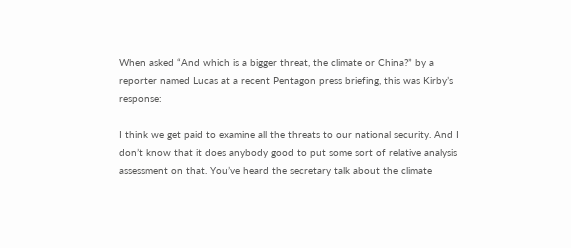When asked “And which is a bigger threat, the climate or China?” by a reporter named Lucas at a recent Pentagon press briefing, this was Kirby’s response:

I think we get paid to examine all the threats to our national security. And I don’t know that it does anybody good to put some sort of relative analysis assessment on that. You’ve heard the secretary talk about the climate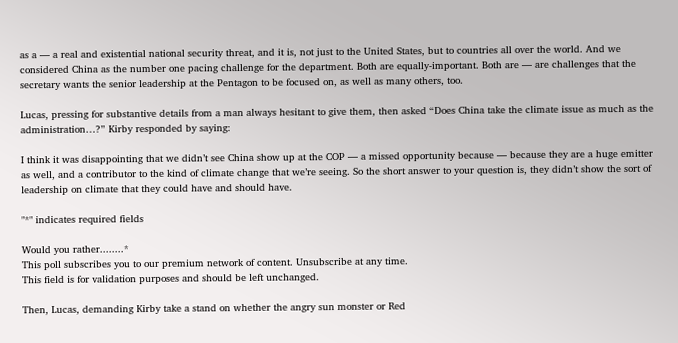as a — a real and existential national security threat, and it is, not just to the United States, but to countries all over the world. And we considered China as the number one pacing challenge for the department. Both are equally-important. Both are — are challenges that the secretary wants the senior leadership at the Pentagon to be focused on, as well as many others, too.

Lucas, pressing for substantive details from a man always hesitant to give them, then asked “Does China take the climate issue as much as the administration…?” Kirby responded by saying:

I think it was disappointing that we didn’t see China show up at the COP — a missed opportunity because — because they are a huge emitter as well, and a contributor to the kind of climate change that we’re seeing. So the short answer to your question is, they didn’t show the sort of leadership on climate that they could have and should have.

"*" indicates required fields

Would you rather........*
This poll subscribes you to our premium network of content. Unsubscribe at any time.
This field is for validation purposes and should be left unchanged.

Then, Lucas, demanding Kirby take a stand on whether the angry sun monster or Red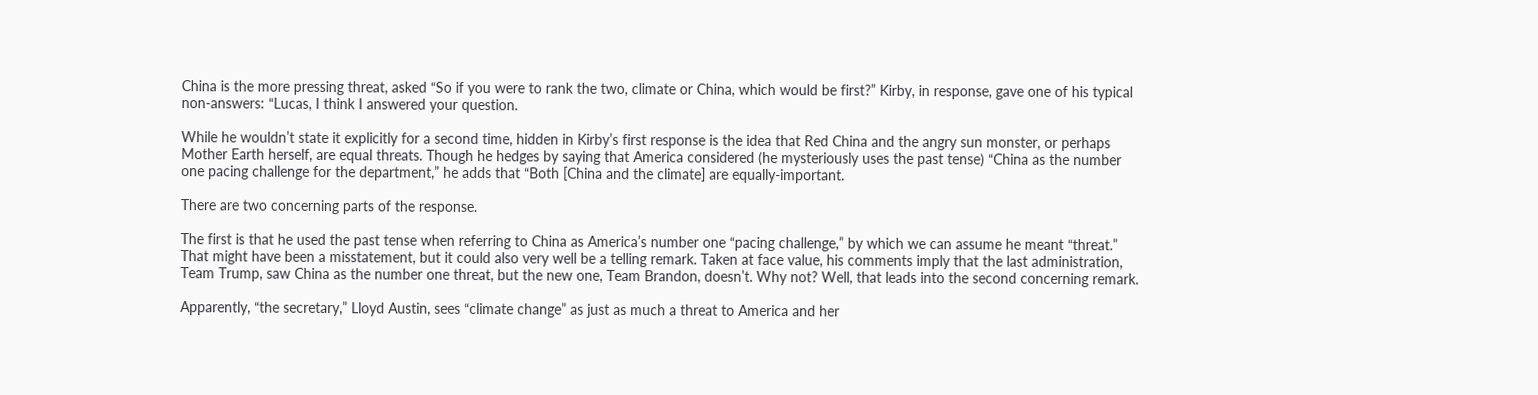China is the more pressing threat, asked “So if you were to rank the two, climate or China, which would be first?” Kirby, in response, gave one of his typical non-answers: “Lucas, I think I answered your question.

While he wouldn’t state it explicitly for a second time, hidden in Kirby’s first response is the idea that Red China and the angry sun monster, or perhaps Mother Earth herself, are equal threats. Though he hedges by saying that America considered (he mysteriously uses the past tense) “China as the number one pacing challenge for the department,” he adds that “Both [China and the climate] are equally-important.

There are two concerning parts of the response.

The first is that he used the past tense when referring to China as America’s number one “pacing challenge,” by which we can assume he meant “threat.” That might have been a misstatement, but it could also very well be a telling remark. Taken at face value, his comments imply that the last administration, Team Trump, saw China as the number one threat, but the new one, Team Brandon, doesn’t. Why not? Well, that leads into the second concerning remark.

Apparently, “the secretary,” Lloyd Austin, sees “climate change” as just as much a threat to America and her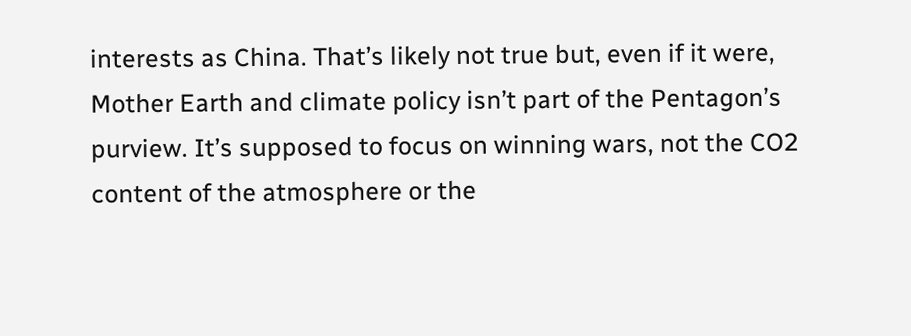interests as China. That’s likely not true but, even if it were, Mother Earth and climate policy isn’t part of the Pentagon’s purview. It’s supposed to focus on winning wars, not the CO2 content of the atmosphere or the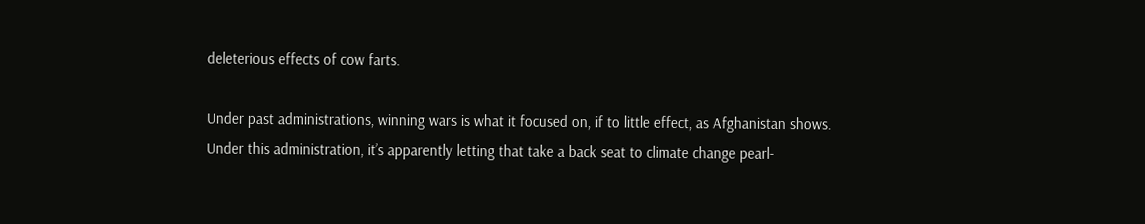deleterious effects of cow farts.

Under past administrations, winning wars is what it focused on, if to little effect, as Afghanistan shows. Under this administration, it’s apparently letting that take a back seat to climate change pearl-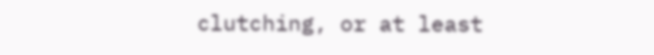clutching, or at least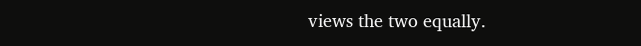views the two equally.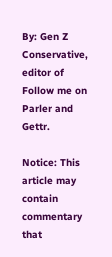By: Gen Z Conservative, editor of Follow me on Parler and Gettr.

Notice: This article may contain commentary that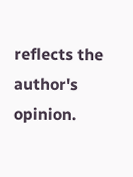reflects the author's opinion.